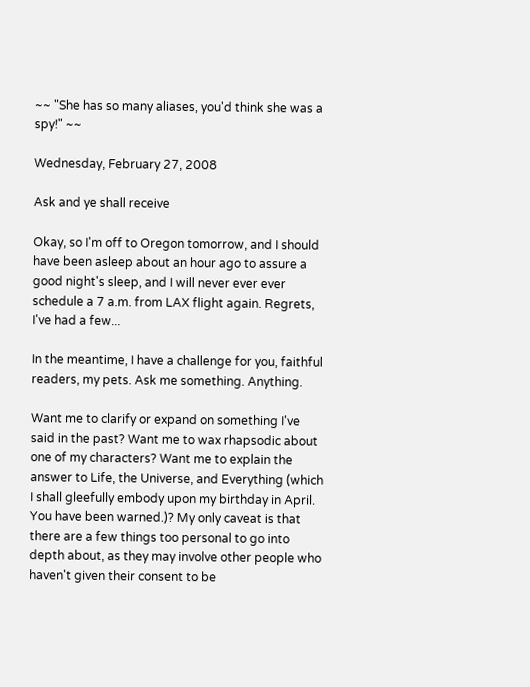~~ "She has so many aliases, you'd think she was a spy!" ~~

Wednesday, February 27, 2008

Ask and ye shall receive

Okay, so I'm off to Oregon tomorrow, and I should have been asleep about an hour ago to assure a good night's sleep, and I will never ever ever schedule a 7 a.m. from LAX flight again. Regrets, I've had a few...

In the meantime, I have a challenge for you, faithful readers, my pets. Ask me something. Anything.

Want me to clarify or expand on something I've said in the past? Want me to wax rhapsodic about one of my characters? Want me to explain the answer to Life, the Universe, and Everything (which I shall gleefully embody upon my birthday in April. You have been warned.)? My only caveat is that there are a few things too personal to go into depth about, as they may involve other people who haven't given their consent to be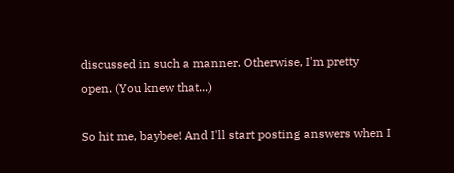discussed in such a manner. Otherwise, I'm pretty open. (You knew that...)

So hit me, baybee! And I'll start posting answers when I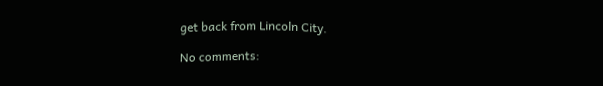get back from Lincoln City.

No comments: